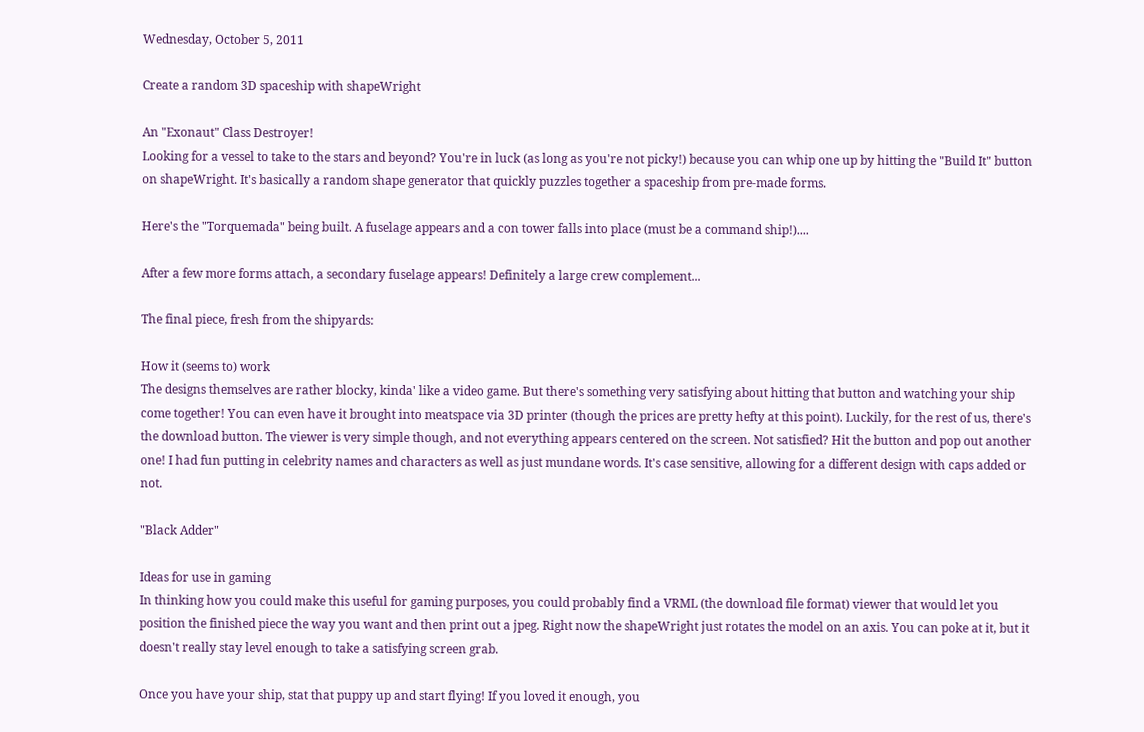Wednesday, October 5, 2011

Create a random 3D spaceship with shapeWright

An "Exonaut" Class Destroyer!
Looking for a vessel to take to the stars and beyond? You're in luck (as long as you're not picky!) because you can whip one up by hitting the "Build It" button on shapeWright. It's basically a random shape generator that quickly puzzles together a spaceship from pre-made forms.

Here's the "Torquemada" being built. A fuselage appears and a con tower falls into place (must be a command ship!)....

After a few more forms attach, a secondary fuselage appears! Definitely a large crew complement...

The final piece, fresh from the shipyards:

How it (seems to) work
The designs themselves are rather blocky, kinda' like a video game. But there's something very satisfying about hitting that button and watching your ship come together! You can even have it brought into meatspace via 3D printer (though the prices are pretty hefty at this point). Luckily, for the rest of us, there's the download button. The viewer is very simple though, and not everything appears centered on the screen. Not satisfied? Hit the button and pop out another one! I had fun putting in celebrity names and characters as well as just mundane words. It's case sensitive, allowing for a different design with caps added or not.

"Black Adder"

Ideas for use in gaming
In thinking how you could make this useful for gaming purposes, you could probably find a VRML (the download file format) viewer that would let you position the finished piece the way you want and then print out a jpeg. Right now the shapeWright just rotates the model on an axis. You can poke at it, but it doesn't really stay level enough to take a satisfying screen grab.

Once you have your ship, stat that puppy up and start flying! If you loved it enough, you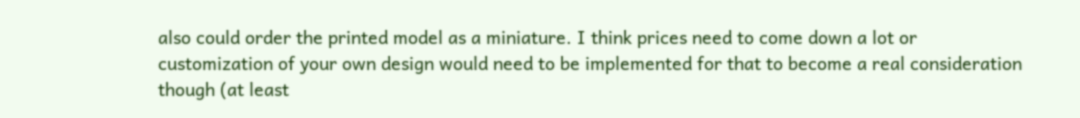also could order the printed model as a miniature. I think prices need to come down a lot or customization of your own design would need to be implemented for that to become a real consideration though (at least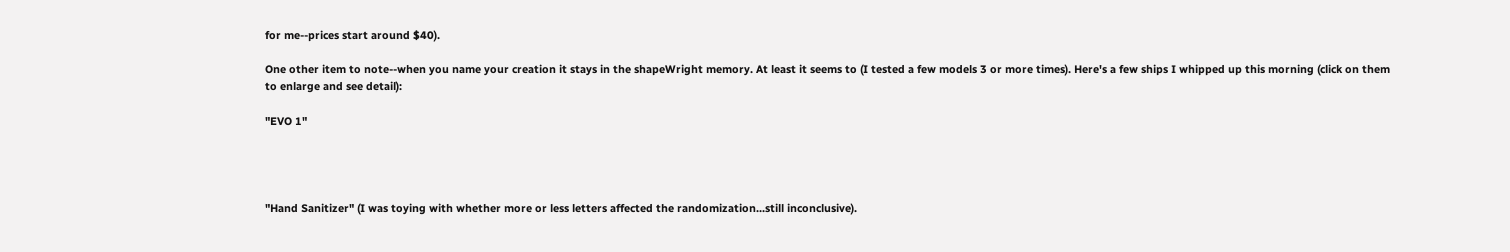for me--prices start around $40).

One other item to note--when you name your creation it stays in the shapeWright memory. At least it seems to (I tested a few models 3 or more times). Here's a few ships I whipped up this morning (click on them to enlarge and see detail):

"EVO 1"




"Hand Sanitizer" (I was toying with whether more or less letters affected the randomization...still inconclusive).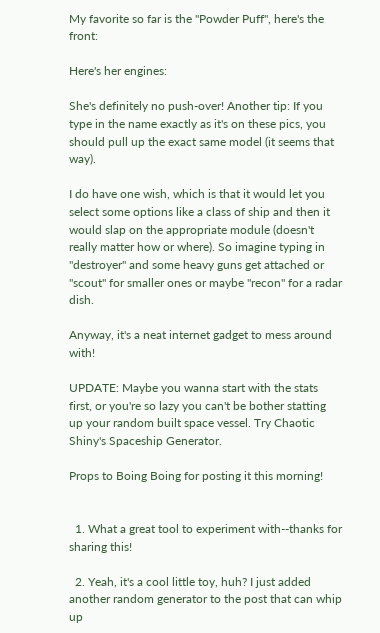My favorite so far is the "Powder Puff", here's the front:

Here's her engines:

She's definitely no push-over! Another tip: If you type in the name exactly as it's on these pics, you should pull up the exact same model (it seems that way).

I do have one wish, which is that it would let you select some options like a class of ship and then it would slap on the appropriate module (doesn't really matter how or where). So imagine typing in "destroyer" and some heavy guns get attached or "scout" for smaller ones or maybe "recon" for a radar dish.

Anyway, it's a neat internet gadget to mess around with!

UPDATE: Maybe you wanna start with the stats first, or you're so lazy you can't be bother statting up your random built space vessel. Try Chaotic Shiny's Spaceship Generator.

Props to Boing Boing for posting it this morning!


  1. What a great tool to experiment with--thanks for sharing this!

  2. Yeah, it's a cool little toy, huh? I just added another random generator to the post that can whip up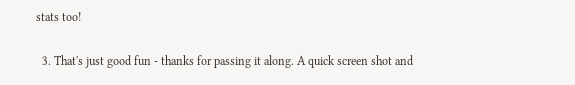stats too!

  3. That's just good fun - thanks for passing it along. A quick screen shot and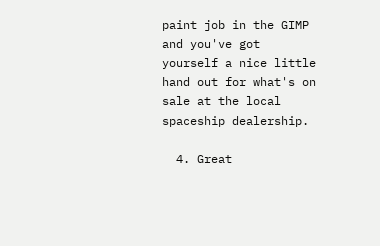paint job in the GIMP and you've got yourself a nice little hand out for what's on sale at the local spaceship dealership.

  4. Great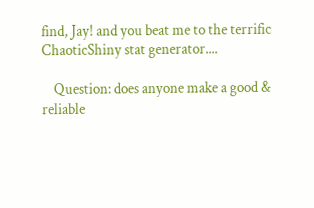find, Jay! and you beat me to the terrific ChaoticShiny stat generator....

    Question: does anyone make a good & reliable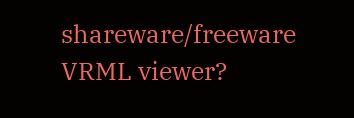shareware/freeware VRML viewer?